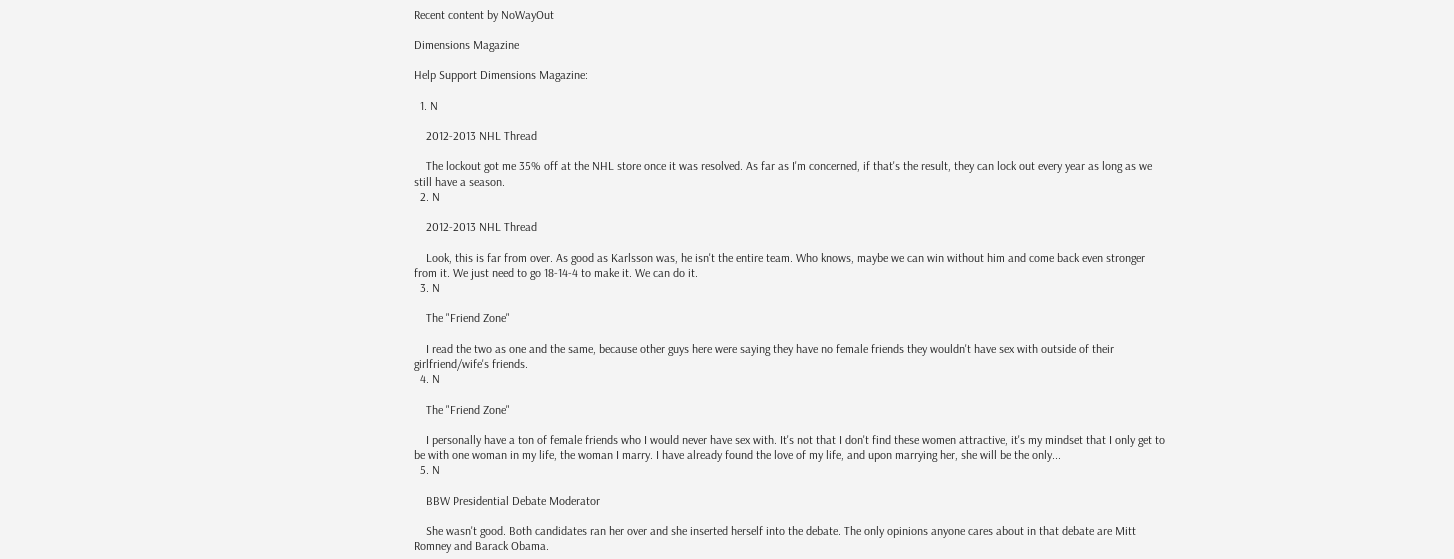Recent content by NoWayOut

Dimensions Magazine

Help Support Dimensions Magazine:

  1. N

    2012-2013 NHL Thread

    The lockout got me 35% off at the NHL store once it was resolved. As far as I'm concerned, if that's the result, they can lock out every year as long as we still have a season.
  2. N

    2012-2013 NHL Thread

    Look, this is far from over. As good as Karlsson was, he isn't the entire team. Who knows, maybe we can win without him and come back even stronger from it. We just need to go 18-14-4 to make it. We can do it.
  3. N

    The "Friend Zone"

    I read the two as one and the same, because other guys here were saying they have no female friends they wouldn't have sex with outside of their girlfriend/wife's friends.
  4. N

    The "Friend Zone"

    I personally have a ton of female friends who I would never have sex with. It's not that I don't find these women attractive, it's my mindset that I only get to be with one woman in my life, the woman I marry. I have already found the love of my life, and upon marrying her, she will be the only...
  5. N

    BBW Presidential Debate Moderator

    She wasn't good. Both candidates ran her over and she inserted herself into the debate. The only opinions anyone cares about in that debate are Mitt Romney and Barack Obama.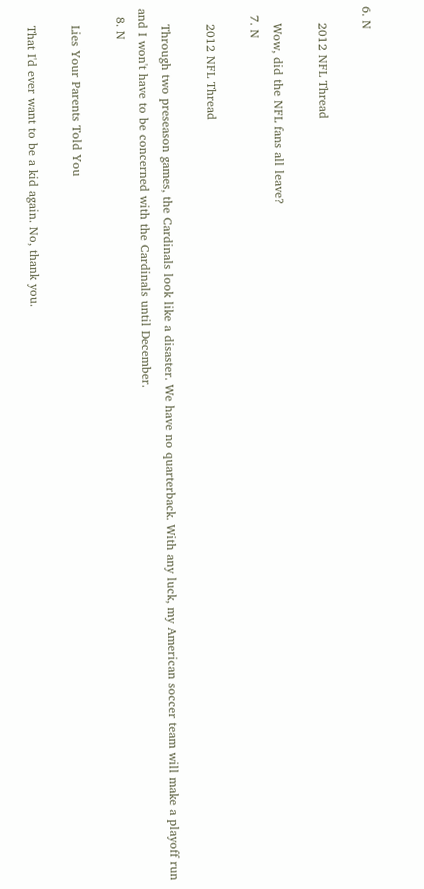6. N

    2012 NFL Thread

    Wow, did the NFL fans all leave?
  7. N

    2012 NFL Thread

    Through two preseason games, the Cardinals look like a disaster. We have no quarterback. With any luck, my American soccer team will make a playoff run and I won't have to be concerned with the Cardinals until December.
  8. N

    Lies Your Parents Told You

    That I'd ever want to be a kid again. No, thank you.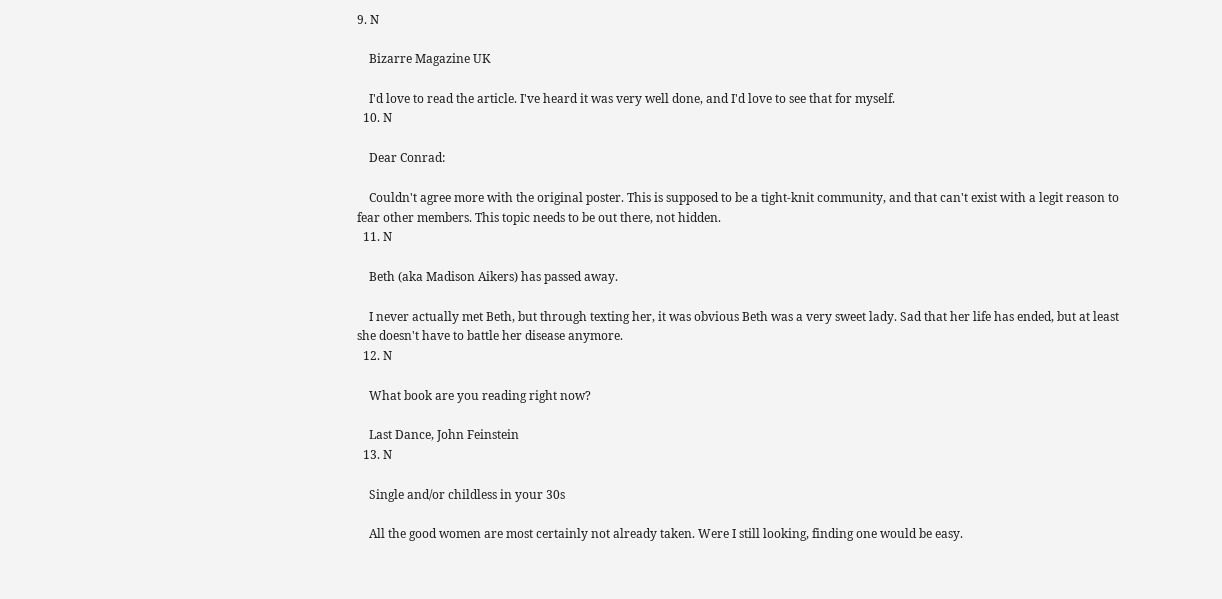9. N

    Bizarre Magazine UK

    I'd love to read the article. I've heard it was very well done, and I'd love to see that for myself.
  10. N

    Dear Conrad:

    Couldn't agree more with the original poster. This is supposed to be a tight-knit community, and that can't exist with a legit reason to fear other members. This topic needs to be out there, not hidden.
  11. N

    Beth (aka Madison Aikers) has passed away.

    I never actually met Beth, but through texting her, it was obvious Beth was a very sweet lady. Sad that her life has ended, but at least she doesn't have to battle her disease anymore.
  12. N

    What book are you reading right now?

    Last Dance, John Feinstein
  13. N

    Single and/or childless in your 30s

    All the good women are most certainly not already taken. Were I still looking, finding one would be easy.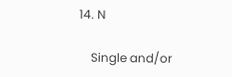14. N

    Single and/or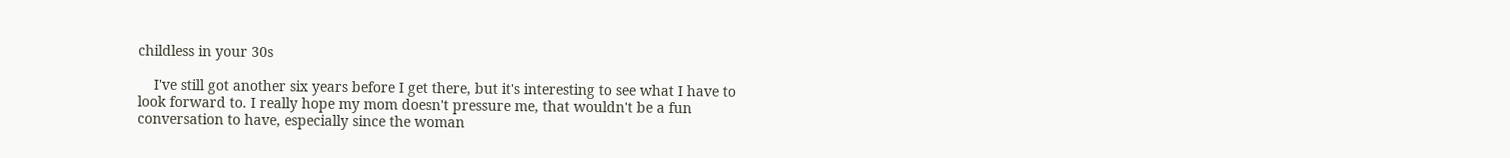childless in your 30s

    I've still got another six years before I get there, but it's interesting to see what I have to look forward to. I really hope my mom doesn't pressure me, that wouldn't be a fun conversation to have, especially since the woman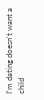I'm dating doesn't want a child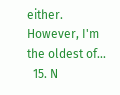either. However, I'm the oldest of...
  15. N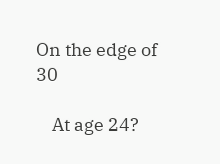On the edge of 30

    At age 24?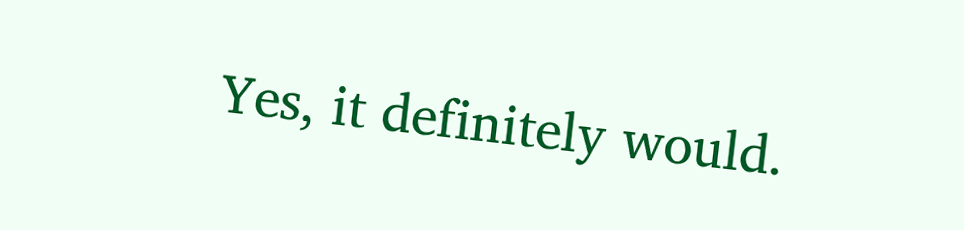Yes, it definitely would.